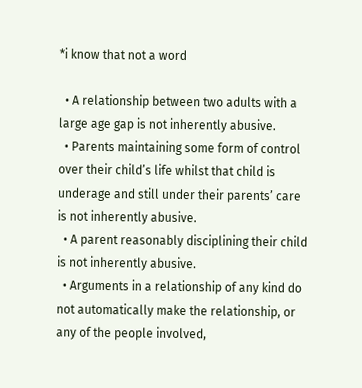*i know that not a word

  • A relationship between two adults with a large age gap is not inherently abusive.
  • Parents maintaining some form of control over their child’s life whilst that child is underage and still under their parents’ care is not inherently abusive.
  • A parent reasonably disciplining their child is not inherently abusive.
  • Arguments in a relationship of any kind do not automatically make the relationship, or any of the people involved,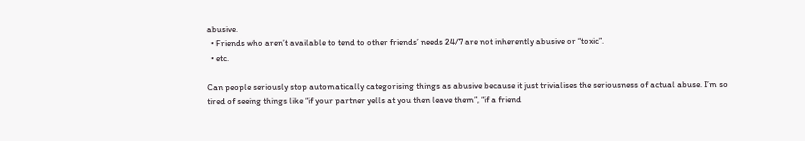abusive.
  • Friends who aren’t available to tend to other friends’ needs 24/7 are not inherently abusive or “toxic”.
  • etc.

Can people seriously stop automatically categorising things as abusive because it just trivialises the seriousness of actual abuse. I’m so tired of seeing things like “if your partner yells at you then leave them”, “if a friend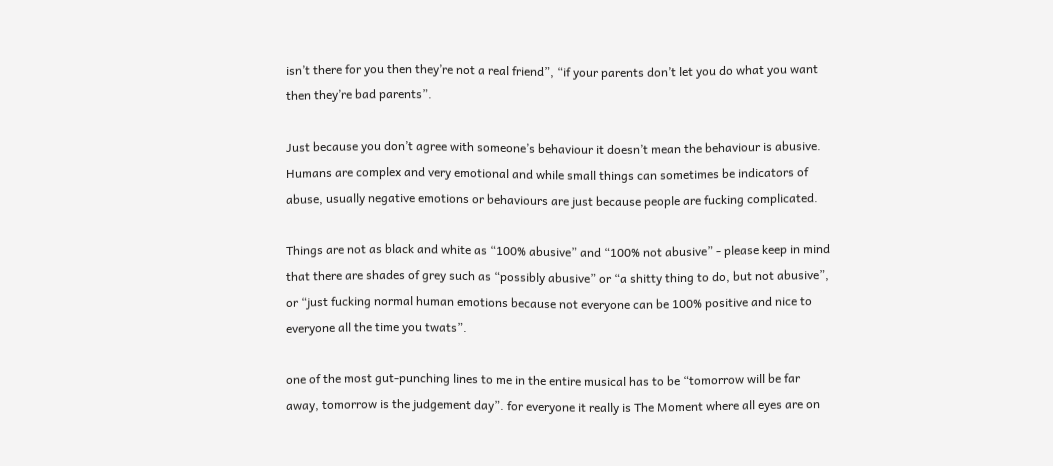isn’t there for you then they’re not a real friend”, “if your parents don’t let you do what you want then they’re bad parents”.

Just because you don’t agree with someone’s behaviour it doesn’t mean the behaviour is abusive. Humans are complex and very emotional and while small things can sometimes be indicators of abuse, usually negative emotions or behaviours are just because people are fucking complicated.

Things are not as black and white as “100% abusive” and “100% not abusive” - please keep in mind that there are shades of grey such as “possibly abusive” or “a shitty thing to do, but not abusive”, or “just fucking normal human emotions because not everyone can be 100% positive and nice to everyone all the time you twats”.

one of the most gut-punching lines to me in the entire musical has to be “tomorrow will be far away, tomorrow is the judgement day”. for everyone it really is The Moment where all eyes are on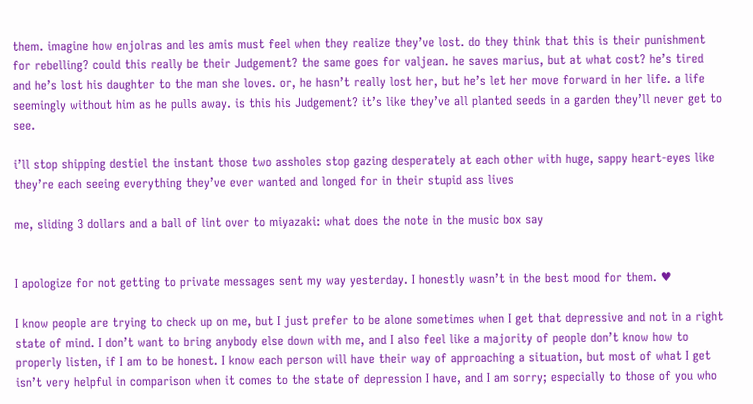them. imagine how enjolras and les amis must feel when they realize they’ve lost. do they think that this is their punishment for rebelling? could this really be their Judgement? the same goes for valjean. he saves marius, but at what cost? he’s tired and he’s lost his daughter to the man she loves. or, he hasn’t really lost her, but he’s let her move forward in her life. a life seemingly without him as he pulls away. is this his Judgement? it’s like they’ve all planted seeds in a garden they’ll never get to see.

i’ll stop shipping destiel the instant those two assholes stop gazing desperately at each other with huge, sappy heart-eyes like they’re each seeing everything they’ve ever wanted and longed for in their stupid ass lives

me, sliding 3 dollars and a ball of lint over to miyazaki: what does the note in the music box say


I apologize for not getting to private messages sent my way yesterday. I honestly wasn’t in the best mood for them. ♥

I know people are trying to check up on me, but I just prefer to be alone sometimes when I get that depressive and not in a right state of mind. I don’t want to bring anybody else down with me, and I also feel like a majority of people don’t know how to properly listen, if I am to be honest. I know each person will have their way of approaching a situation, but most of what I get isn’t very helpful in comparison when it comes to the state of depression I have, and I am sorry; especially to those of you who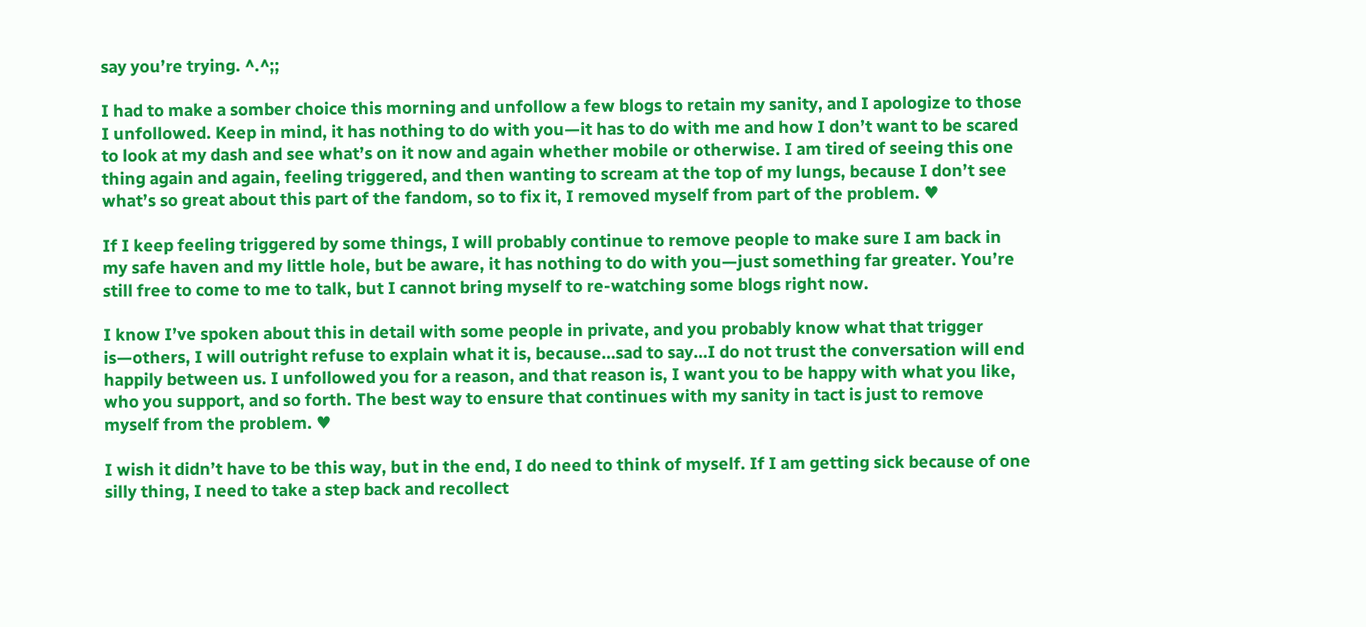say you’re trying. ^.^;;

I had to make a somber choice this morning and unfollow a few blogs to retain my sanity, and I apologize to those I unfollowed. Keep in mind, it has nothing to do with you—it has to do with me and how I don’t want to be scared to look at my dash and see what’s on it now and again whether mobile or otherwise. I am tired of seeing this one thing again and again, feeling triggered, and then wanting to scream at the top of my lungs, because I don’t see what’s so great about this part of the fandom, so to fix it, I removed myself from part of the problem. ♥

If I keep feeling triggered by some things, I will probably continue to remove people to make sure I am back in my safe haven and my little hole, but be aware, it has nothing to do with you—just something far greater. You’re still free to come to me to talk, but I cannot bring myself to re-watching some blogs right now.

I know I’ve spoken about this in detail with some people in private, and you probably know what that trigger is—others, I will outright refuse to explain what it is, because…sad to say…I do not trust the conversation will end happily between us. I unfollowed you for a reason, and that reason is, I want you to be happy with what you like, who you support, and so forth. The best way to ensure that continues with my sanity in tact is just to remove myself from the problem. ♥

I wish it didn’t have to be this way, but in the end, I do need to think of myself. If I am getting sick because of one silly thing, I need to take a step back and recollect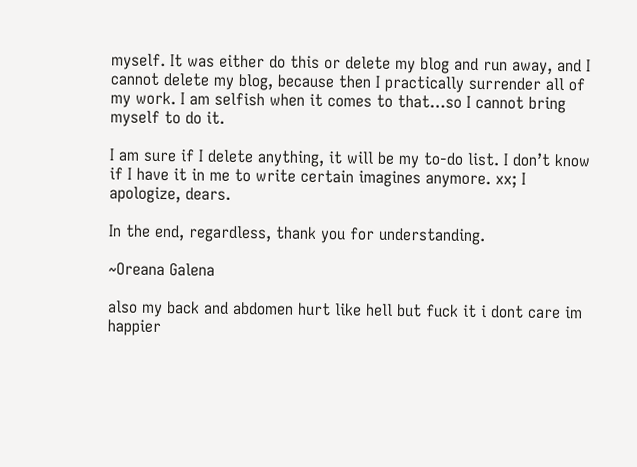myself. It was either do this or delete my blog and run away, and I cannot delete my blog, because then I practically surrender all of my work. I am selfish when it comes to that…so I cannot bring myself to do it.

I am sure if I delete anything, it will be my to-do list. I don’t know if I have it in me to write certain imagines anymore. xx; I apologize, dears.

In the end, regardless, thank you for understanding.

~Oreana Galena

also my back and abdomen hurt like hell but fuck it i dont care im happier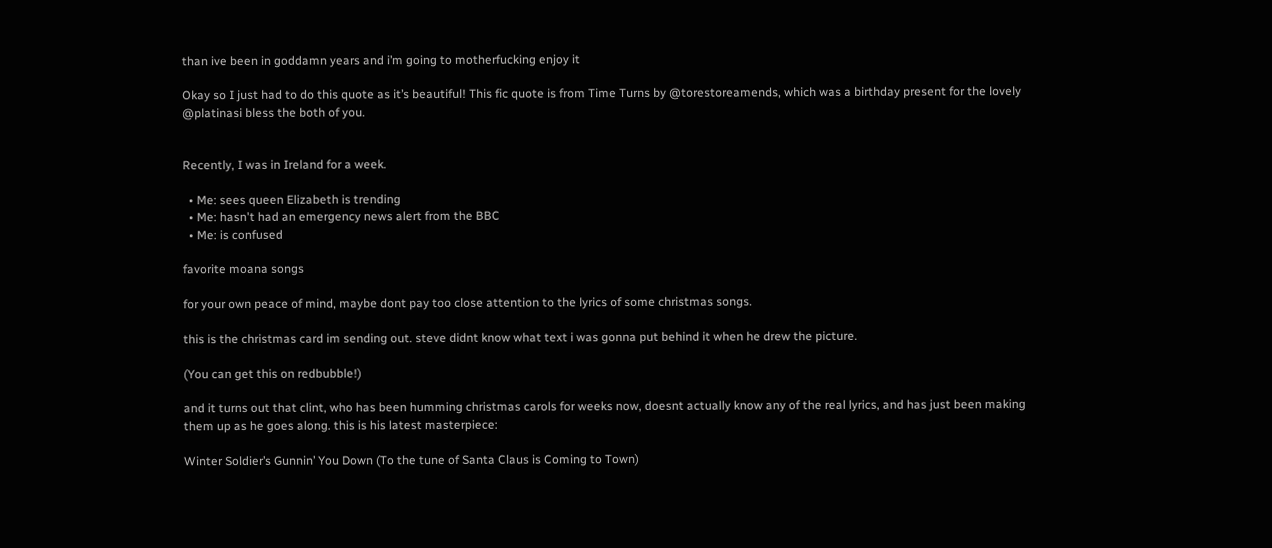than ive been in goddamn years and i’m going to motherfucking enjoy it

Okay so I just had to do this quote as it’s beautiful! This fic quote is from Time Turns by @torestoreamends, which was a birthday present for the lovely @platinasi bless the both of you.


Recently, I was in Ireland for a week.

  • Me: sees queen Elizabeth is trending
  • Me: hasn't had an emergency news alert from the BBC
  • Me: is confused

favorite moana songs

for your own peace of mind, maybe dont pay too close attention to the lyrics of some christmas songs.

this is the christmas card im sending out. steve didnt know what text i was gonna put behind it when he drew the picture.

(You can get this on redbubble!)

and it turns out that clint, who has been humming christmas carols for weeks now, doesnt actually know any of the real lyrics, and has just been making them up as he goes along. this is his latest masterpiece:

Winter Soldier’s Gunnin’ You Down (To the tune of Santa Claus is Coming to Town)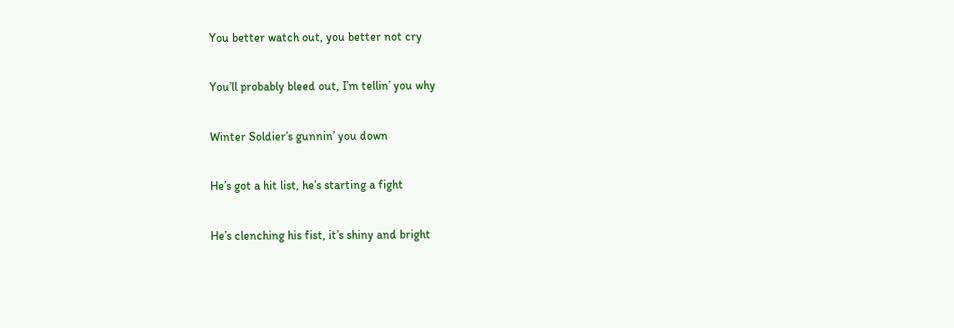You better watch out, you better not cry

You’ll probably bleed out, I’m tellin’ you why

Winter Soldier’s gunnin’ you down

He’s got a hit list, he’s starting a fight

He’s clenching his fist, it’s shiny and bright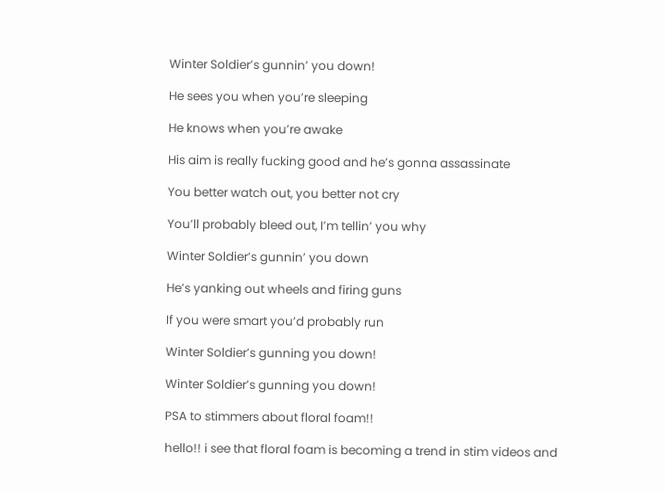Winter Soldier’s gunnin’ you down!

He sees you when you’re sleeping

He knows when you’re awake

His aim is really fucking good and he’s gonna assassinate

You better watch out, you better not cry

You’ll probably bleed out, I’m tellin’ you why

Winter Soldier’s gunnin’ you down

He’s yanking out wheels and firing guns

If you were smart you’d probably run

Winter Soldier’s gunning you down!

Winter Soldier’s gunning you down!

PSA to stimmers about floral foam!!

hello!! i see that floral foam is becoming a trend in stim videos and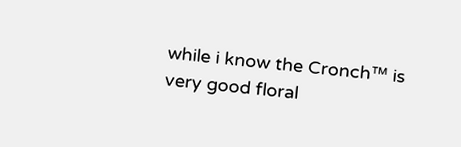while i know the Cronch™ is very good floral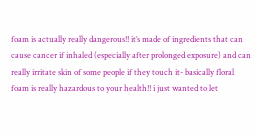foam is actually really dangerous!! it’s made of ingredients that can cause cancer if inhaled (especially after prolonged exposure) and can really irritate skin of some people if they touch it- basically floral foam is really hazardous to your health!! i just wanted to let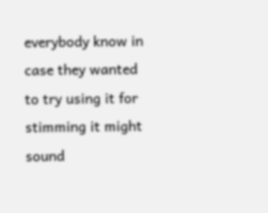everybody know in case they wanted to try using it for stimming it might sound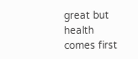great but health comes first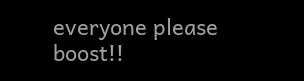everyone please boost!!